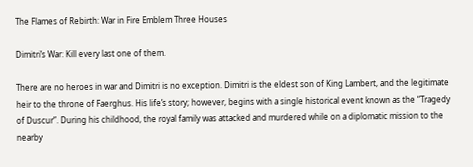The Flames of Rebirth: War in Fire Emblem Three Houses

Dimitri’s War: Kill every last one of them.

There are no heroes in war and Dimitri is no exception. Dimitri is the eldest son of King Lambert, and the legitimate heir to the throne of Faerghus. His life’s story; however, begins with a single historical event known as the “Tragedy of Duscur”. During his childhood, the royal family was attacked and murdered while on a diplomatic mission to the nearby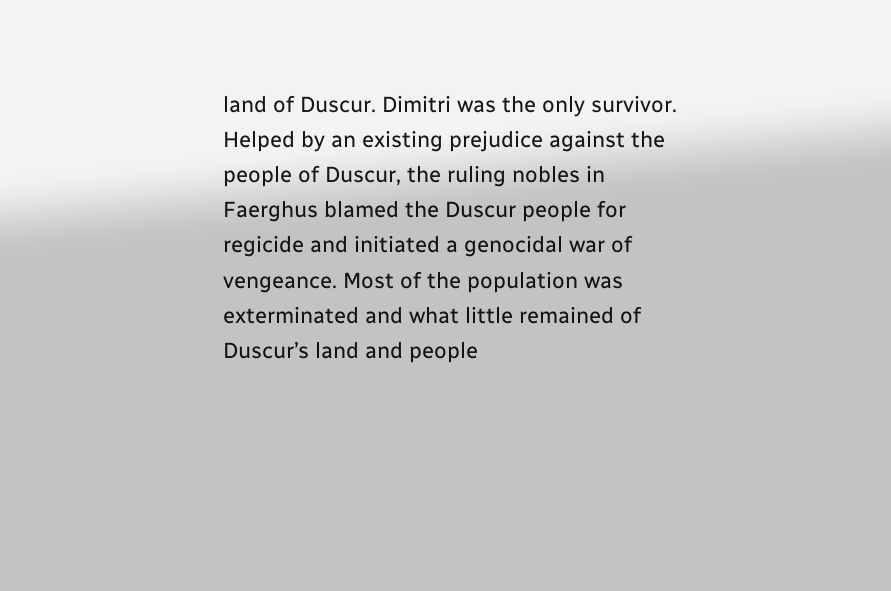land of Duscur. Dimitri was the only survivor. Helped by an existing prejudice against the people of Duscur, the ruling nobles in Faerghus blamed the Duscur people for regicide and initiated a genocidal war of vengeance. Most of the population was exterminated and what little remained of Duscur’s land and people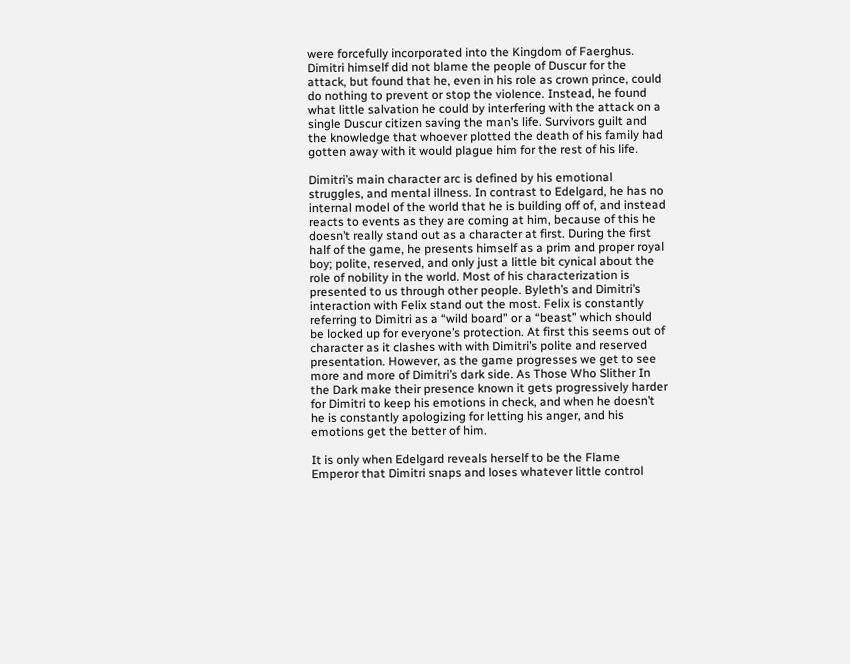were forcefully incorporated into the Kingdom of Faerghus. Dimitri himself did not blame the people of Duscur for the attack, but found that he, even in his role as crown prince, could do nothing to prevent or stop the violence. Instead, he found what little salvation he could by interfering with the attack on a single Duscur citizen saving the man’s life. Survivors guilt and the knowledge that whoever plotted the death of his family had gotten away with it would plague him for the rest of his life.

Dimitri’s main character arc is defined by his emotional struggles, and mental illness. In contrast to Edelgard, he has no internal model of the world that he is building off of, and instead reacts to events as they are coming at him, because of this he doesn’t really stand out as a character at first. During the first half of the game, he presents himself as a prim and proper royal boy; polite, reserved, and only just a little bit cynical about the role of nobility in the world. Most of his characterization is presented to us through other people. Byleth’s and Dimitri’s interaction with Felix stand out the most. Felix is constantly referring to Dimitri as a “wild board” or a “beast” which should be locked up for everyone’s protection. At first this seems out of character as it clashes with with Dimitri’s polite and reserved presentation. However, as the game progresses we get to see more and more of Dimitri’s dark side. As Those Who Slither In the Dark make their presence known it gets progressively harder for Dimitri to keep his emotions in check, and when he doesn’t he is constantly apologizing for letting his anger, and his emotions get the better of him.

It is only when Edelgard reveals herself to be the Flame Emperor that Dimitri snaps and loses whatever little control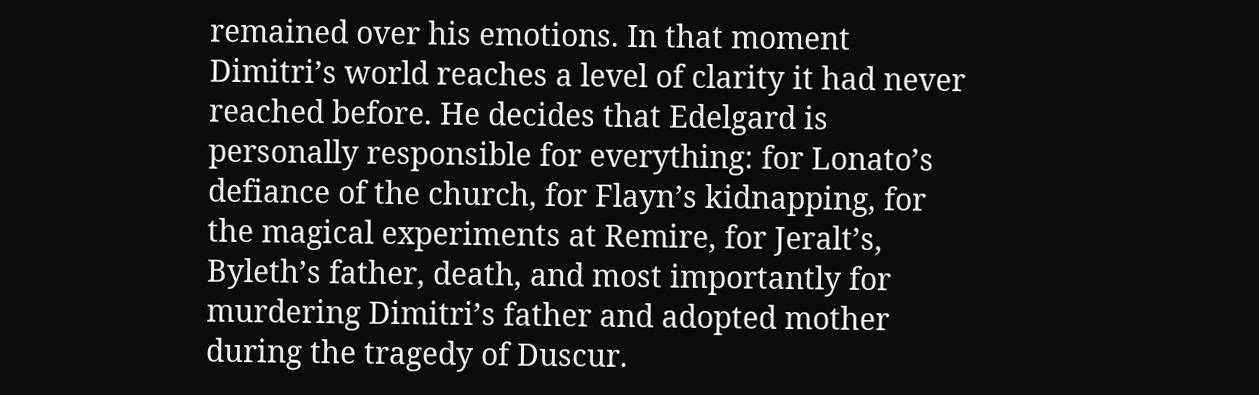remained over his emotions. In that moment Dimitri’s world reaches a level of clarity it had never reached before. He decides that Edelgard is personally responsible for everything: for Lonato’s defiance of the church, for Flayn’s kidnapping, for the magical experiments at Remire, for Jeralt’s, Byleth’s father, death, and most importantly for murdering Dimitri’s father and adopted mother during the tragedy of Duscur.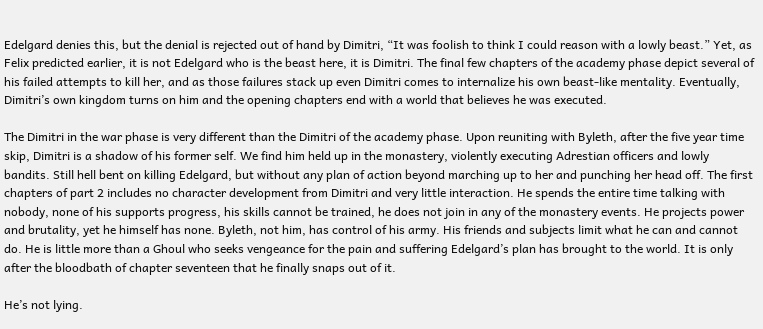Edelgard denies this, but the denial is rejected out of hand by Dimitri, “It was foolish to think I could reason with a lowly beast.” Yet, as Felix predicted earlier, it is not Edelgard who is the beast here, it is Dimitri. The final few chapters of the academy phase depict several of his failed attempts to kill her, and as those failures stack up even Dimitri comes to internalize his own beast-like mentality. Eventually, Dimitri’s own kingdom turns on him and the opening chapters end with a world that believes he was executed.

The Dimitri in the war phase is very different than the Dimitri of the academy phase. Upon reuniting with Byleth, after the five year time skip, Dimitri is a shadow of his former self. We find him held up in the monastery, violently executing Adrestian officers and lowly bandits. Still hell bent on killing Edelgard, but without any plan of action beyond marching up to her and punching her head off. The first chapters of part 2 includes no character development from Dimitri and very little interaction. He spends the entire time talking with nobody, none of his supports progress, his skills cannot be trained, he does not join in any of the monastery events. He projects power and brutality, yet he himself has none. Byleth, not him, has control of his army. His friends and subjects limit what he can and cannot do. He is little more than a Ghoul who seeks vengeance for the pain and suffering Edelgard’s plan has brought to the world. It is only after the bloodbath of chapter seventeen that he finally snaps out of it.

He’s not lying.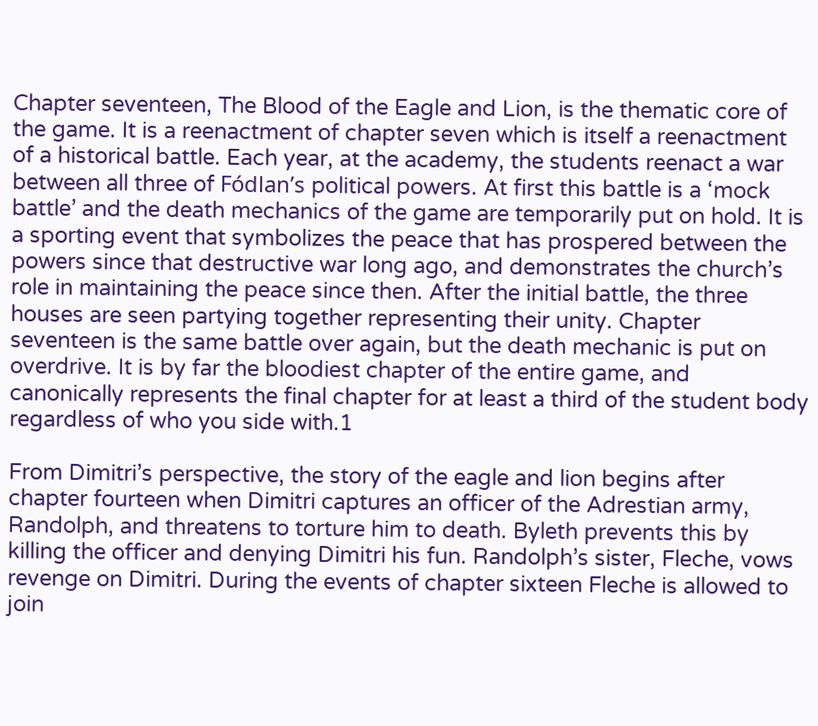Chapter seventeen, The Blood of the Eagle and Lion, is the thematic core of the game. It is a reenactment of chapter seven which is itself a reenactment of a historical battle. Each year, at the academy, the students reenact a war between all three of Fódlan’s political powers. At first this battle is a ‘mock battle’ and the death mechanics of the game are temporarily put on hold. It is a sporting event that symbolizes the peace that has prospered between the powers since that destructive war long ago, and demonstrates the church’s role in maintaining the peace since then. After the initial battle, the three houses are seen partying together representing their unity. Chapter seventeen is the same battle over again, but the death mechanic is put on overdrive. It is by far the bloodiest chapter of the entire game, and canonically represents the final chapter for at least a third of the student body regardless of who you side with.1

From Dimitri’s perspective, the story of the eagle and lion begins after chapter fourteen when Dimitri captures an officer of the Adrestian army, Randolph, and threatens to torture him to death. Byleth prevents this by killing the officer and denying Dimitri his fun. Randolph’s sister, Fleche, vows revenge on Dimitri. During the events of chapter sixteen Fleche is allowed to join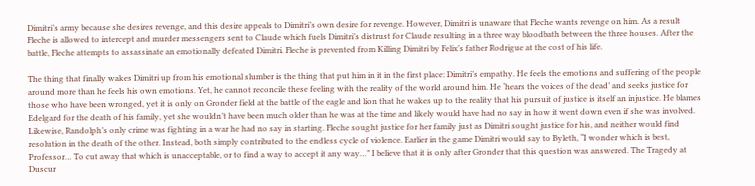Dimitri’s army because she desires revenge, and this desire appeals to Dimitri’s own desire for revenge. However, Dimitri is unaware that Fleche wants revenge on him. As a result Fleche is allowed to intercept and murder messengers sent to Claude which fuels Dimitri’s distrust for Claude resulting in a three way bloodbath between the three houses. After the battle, Fleche attempts to assassinate an emotionally defeated Dimitri. Fleche is prevented from Killing Dimitri by Felix’s father Rodrigue at the cost of his life.

The thing that finally wakes Dimitri up from his emotional slumber is the thing that put him in it in the first place: Dimitri’s empathy. He feels the emotions and suffering of the people around more than he feels his own emotions. Yet, he cannot reconcile these feeling with the reality of the world around him. He ‘hears the voices of the dead’ and seeks justice for those who have been wronged, yet it is only on Gronder field at the battle of the eagle and lion that he wakes up to the reality that his pursuit of justice is itself an injustice. He blames Edelgard for the death of his family, yet she wouldn’t have been much older than he was at the time and likely would have had no say in how it went down even if she was involved. Likewise, Randolph’s only crime was fighting in a war he had no say in starting. Fleche sought justice for her family just as Dimitri sought justice for his, and neither would find resolution in the death of the other. Instead, both simply contributed to the endless cycle of violence. Earlier in the game Dimitri would say to Byleth, “I wonder which is best, Professor… To cut away that which is unacceptable, or to find a way to accept it any way…” I believe that it is only after Gronder that this question was answered. The Tragedy at Duscur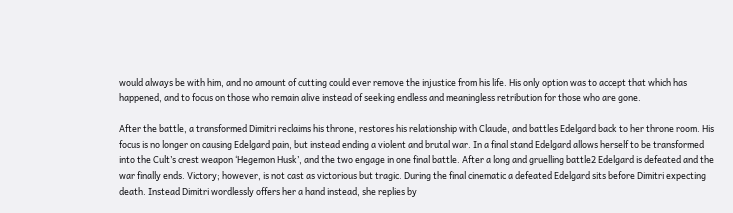would always be with him, and no amount of cutting could ever remove the injustice from his life. His only option was to accept that which has happened, and to focus on those who remain alive instead of seeking endless and meaningless retribution for those who are gone.

After the battle, a transformed Dimitri reclaims his throne, restores his relationship with Claude, and battles Edelgard back to her throne room. His focus is no longer on causing Edelgard pain, but instead ending a violent and brutal war. In a final stand Edelgard allows herself to be transformed into the Cult’s crest weapon ‘Hegemon Husk’, and the two engage in one final battle. After a long and gruelling battle2 Edelgard is defeated and the war finally ends. Victory; however, is not cast as victorious but tragic. During the final cinematic a defeated Edelgard sits before Dimitri expecting death. Instead Dimitri wordlessly offers her a hand instead, she replies by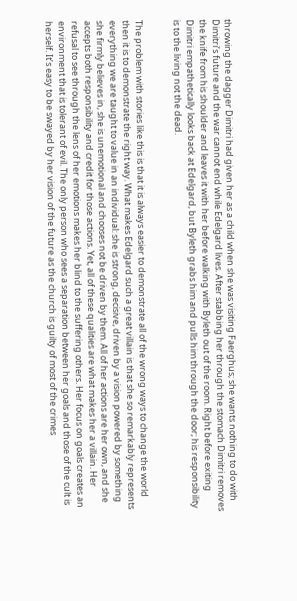throwing the dagger Dimitri had given her as a child when she was visiting Faerghus; she wants nothing to do with Dimitri’s future and the war cannot end while Edelgard lives. After stabbing her through the stomach Dimitri removes the knife from his shoulder and leaves it with her before walking with Byleth out of the room. Right before exiting Dimitri empathetically looks back at Edelgard, but Byleth grabs him and pulls him through the door; his responsibility is to the living not the dead.


The problem with stories like this is that it is always easier to demonstrate all of the wrong ways to change the world then it is to demonstrate the right way. What makes Edelgard such a great villain is that she so remarkably represents everything we are taught to value in an individual: she is strong, decisive, driven by a vision powered by something she firmly believes in, she is unemotional and chooses not be driven by them. All of her actions are her own, and she accepts both responsibility and credit for those actions. Yet, all of these qualities are what makes her a villain. Her refusal to see through the lens of her emotions makes her blind to the suffering others. Her focus on goals creates an environment that is tolerant of evil. The only person who sees a separation between her goals and those of the cult is herself. It’s easy to be swayed by her vision of the future as the church is guilty of most of the crimes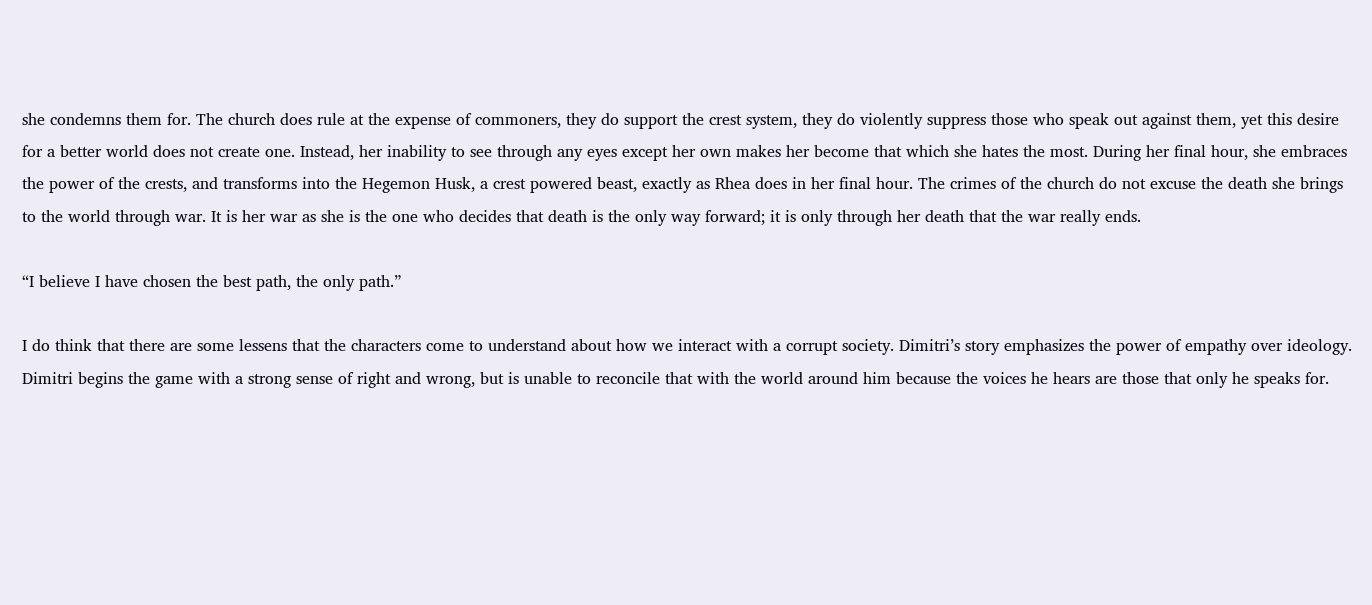she condemns them for. The church does rule at the expense of commoners, they do support the crest system, they do violently suppress those who speak out against them, yet this desire for a better world does not create one. Instead, her inability to see through any eyes except her own makes her become that which she hates the most. During her final hour, she embraces the power of the crests, and transforms into the Hegemon Husk, a crest powered beast, exactly as Rhea does in her final hour. The crimes of the church do not excuse the death she brings to the world through war. It is her war as she is the one who decides that death is the only way forward; it is only through her death that the war really ends.

“I believe I have chosen the best path, the only path.”

I do think that there are some lessens that the characters come to understand about how we interact with a corrupt society. Dimitri’s story emphasizes the power of empathy over ideology. Dimitri begins the game with a strong sense of right and wrong, but is unable to reconcile that with the world around him because the voices he hears are those that only he speaks for.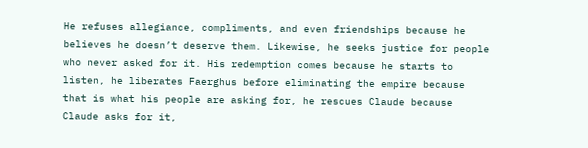He refuses allegiance, compliments, and even friendships because he believes he doesn’t deserve them. Likewise, he seeks justice for people who never asked for it. His redemption comes because he starts to listen, he liberates Faerghus before eliminating the empire because that is what his people are asking for, he rescues Claude because Claude asks for it,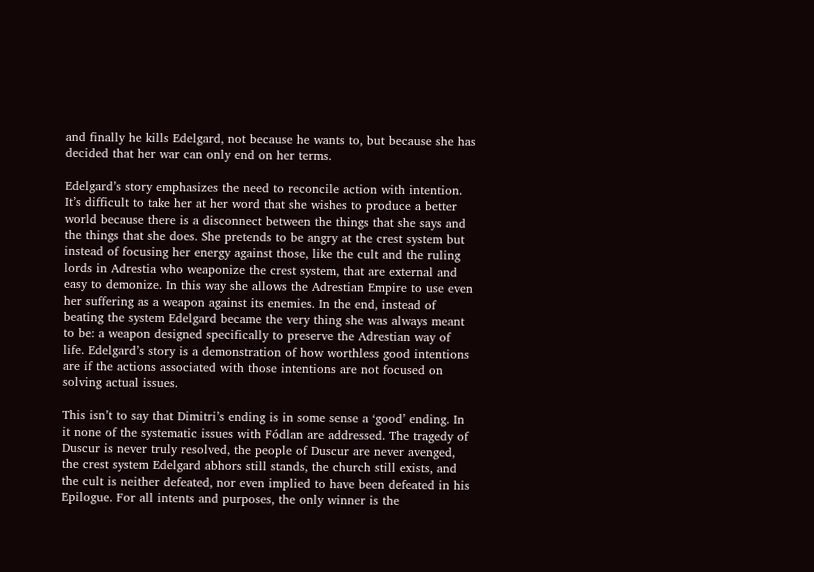and finally he kills Edelgard, not because he wants to, but because she has decided that her war can only end on her terms.

Edelgard’s story emphasizes the need to reconcile action with intention. It’s difficult to take her at her word that she wishes to produce a better world because there is a disconnect between the things that she says and the things that she does. She pretends to be angry at the crest system but instead of focusing her energy against those, like the cult and the ruling lords in Adrestia who weaponize the crest system, that are external and easy to demonize. In this way she allows the Adrestian Empire to use even her suffering as a weapon against its enemies. In the end, instead of beating the system Edelgard became the very thing she was always meant to be: a weapon designed specifically to preserve the Adrestian way of life. Edelgard’s story is a demonstration of how worthless good intentions are if the actions associated with those intentions are not focused on solving actual issues.

This isn’t to say that Dimitri’s ending is in some sense a ‘good’ ending. In it none of the systematic issues with Fódlan are addressed. The tragedy of Duscur is never truly resolved, the people of Duscur are never avenged, the crest system Edelgard abhors still stands, the church still exists, and the cult is neither defeated, nor even implied to have been defeated in his Epilogue. For all intents and purposes, the only winner is the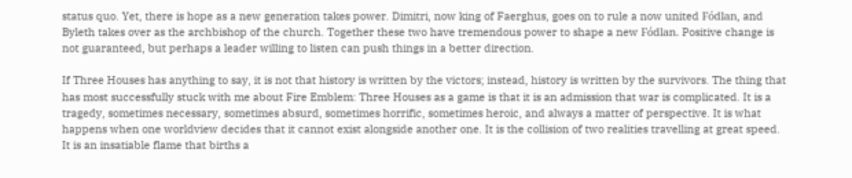status quo. Yet, there is hope as a new generation takes power. Dimitri, now king of Faerghus, goes on to rule a now united Fódlan, and Byleth takes over as the archbishop of the church. Together these two have tremendous power to shape a new Fódlan. Positive change is not guaranteed, but perhaps a leader willing to listen can push things in a better direction.

If Three Houses has anything to say, it is not that history is written by the victors; instead, history is written by the survivors. The thing that has most successfully stuck with me about Fire Emblem: Three Houses as a game is that it is an admission that war is complicated. It is a tragedy, sometimes necessary, sometimes absurd, sometimes horrific, sometimes heroic, and always a matter of perspective. It is what happens when one worldview decides that it cannot exist alongside another one. It is the collision of two realities travelling at great speed. It is an insatiable flame that births a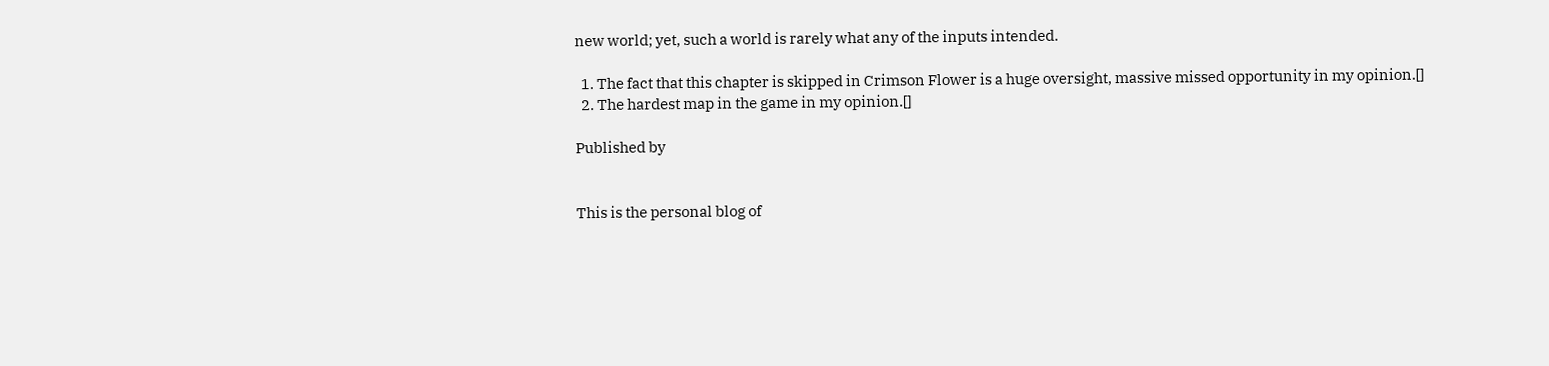new world; yet, such a world is rarely what any of the inputs intended.

  1. The fact that this chapter is skipped in Crimson Flower is a huge oversight, massive missed opportunity in my opinion.[]
  2. The hardest map in the game in my opinion.[]

Published by


This is the personal blog of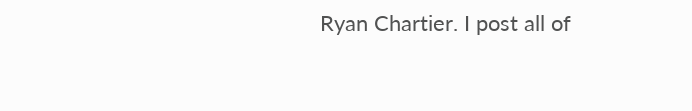Ryan Chartier. I post all of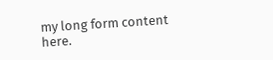my long form content here.